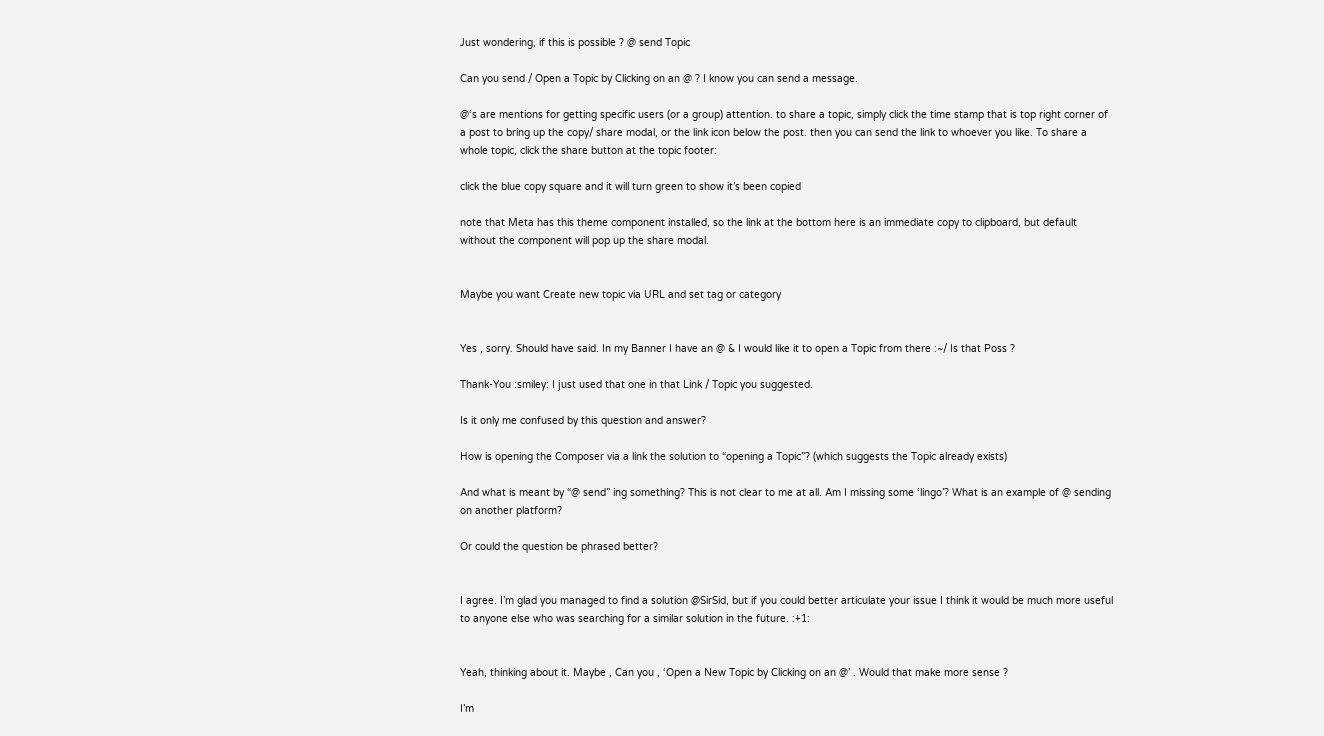Just wondering, if this is possible ? @ send Topic

Can you send / Open a Topic by Clicking on an @ ? I know you can send a message.

@‘s are mentions for getting specific users (or a group) attention. to share a topic, simply click the time stamp that is top right corner of a post to bring up the copy/ share modal, or the link icon below the post. then you can send the link to whoever you like. To share a whole topic, click the share button at the topic footer:

click the blue copy square and it will turn green to show it’s been copied

note that Meta has this theme component installed, so the link at the bottom here is an immediate copy to clipboard, but default without the component will pop up the share modal.


Maybe you want Create new topic via URL and set tag or category


Yes , sorry. Should have said. In my Banner I have an @ & I would like it to open a Topic from there :~/ Is that Poss ?

Thank-You :smiley: I just used that one in that Link / Topic you suggested.

Is it only me confused by this question and answer?

How is opening the Composer via a link the solution to “opening a Topic”? (which suggests the Topic already exists)

And what is meant by “@ send” ing something? This is not clear to me at all. Am I missing some ‘lingo’? What is an example of @ sending on another platform?

Or could the question be phrased better?


I agree. I’m glad you managed to find a solution @SirSid, but if you could better articulate your issue I think it would be much more useful to anyone else who was searching for a similar solution in the future. :+1:


Yeah, thinking about it. Maybe , Can you , ‘Open a New Topic by Clicking on an @’ . Would that make more sense ?

I’m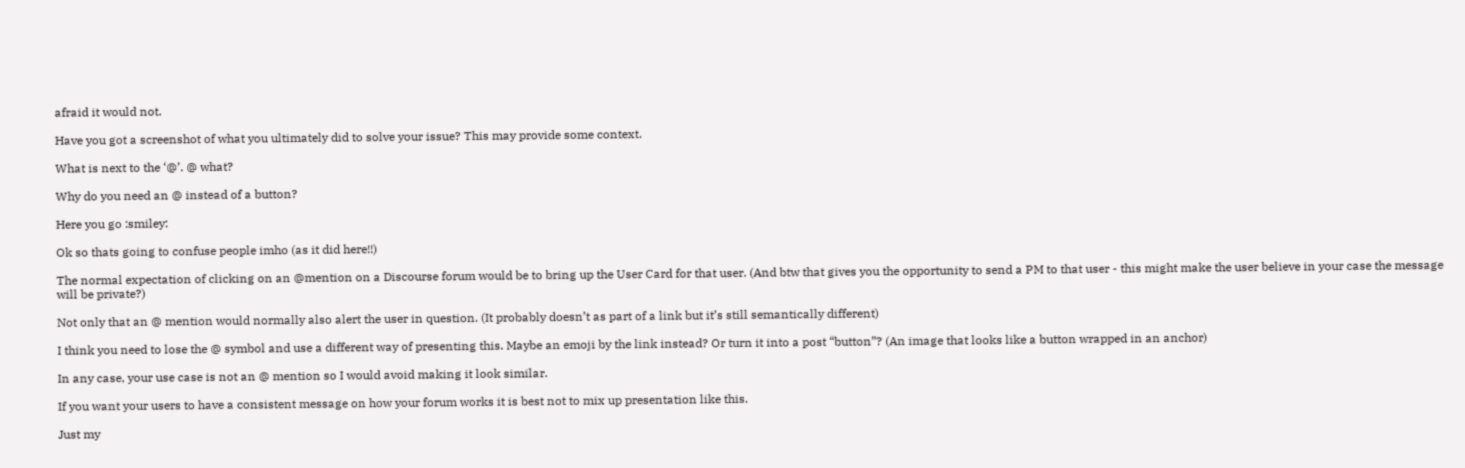afraid it would not.

Have you got a screenshot of what you ultimately did to solve your issue? This may provide some context.

What is next to the ‘@’. @ what?

Why do you need an @ instead of a button?

Here you go :smiley:

Ok so thats going to confuse people imho (as it did here!!)

The normal expectation of clicking on an @mention on a Discourse forum would be to bring up the User Card for that user. (And btw that gives you the opportunity to send a PM to that user - this might make the user believe in your case the message will be private?)

Not only that an @ mention would normally also alert the user in question. (It probably doesn’t as part of a link but it’s still semantically different)

I think you need to lose the @ symbol and use a different way of presenting this. Maybe an emoji by the link instead? Or turn it into a post “button”? (An image that looks like a button wrapped in an anchor)

In any case, your use case is not an @ mention so I would avoid making it look similar.

If you want your users to have a consistent message on how your forum works it is best not to mix up presentation like this.

Just my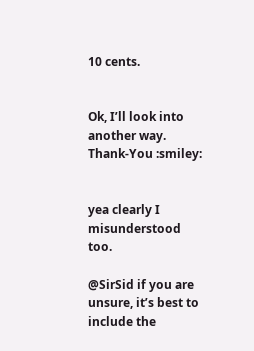10 cents.


Ok, I’ll look into another way.
Thank-You :smiley:


yea clearly I misunderstood too.

@SirSid if you are unsure, it’s best to include the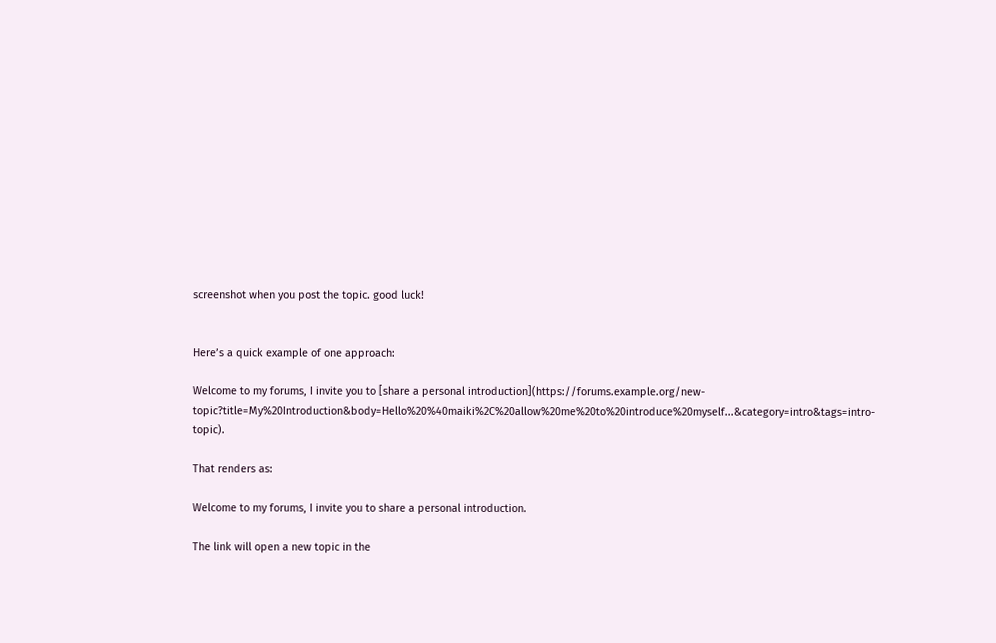screenshot when you post the topic. good luck!


Here’s a quick example of one approach:

Welcome to my forums, I invite you to [share a personal introduction](https://forums.example.org/new-topic?title=My%20Introduction&body=Hello%20%40maiki%2C%20allow%20me%20to%20introduce%20myself...&category=intro&tags=intro-topic).

That renders as:

Welcome to my forums, I invite you to share a personal introduction.

The link will open a new topic in the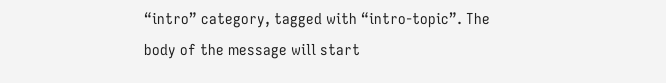“intro” category, tagged with “intro-topic”. The body of the message will start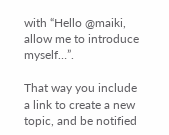with “Hello @maiki, allow me to introduce myself…”.

That way you include a link to create a new topic, and be notified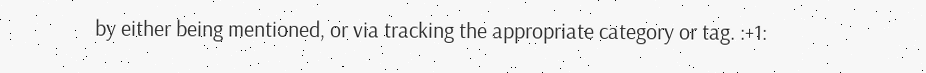by either being mentioned, or via tracking the appropriate category or tag. :+1: